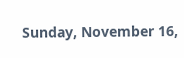Sunday, November 16,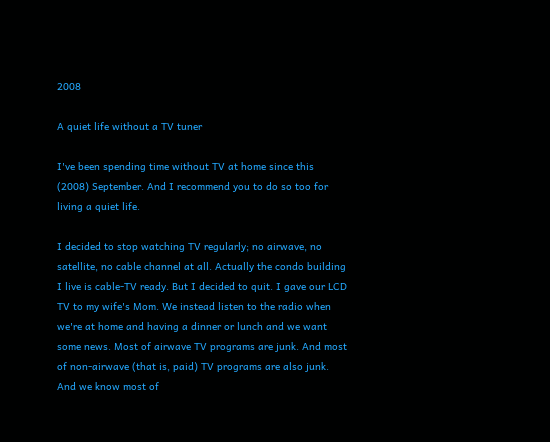2008

A quiet life without a TV tuner

I've been spending time without TV at home since this (2008) September. And I recommend you to do so too for living a quiet life.

I decided to stop watching TV regularly; no airwave, no satellite, no cable channel at all. Actually the condo building I live is cable-TV ready. But I decided to quit. I gave our LCD TV to my wife's Mom. We instead listen to the radio when we're at home and having a dinner or lunch and we want some news. Most of airwave TV programs are junk. And most of non-airwave (that is, paid) TV programs are also junk. And we know most of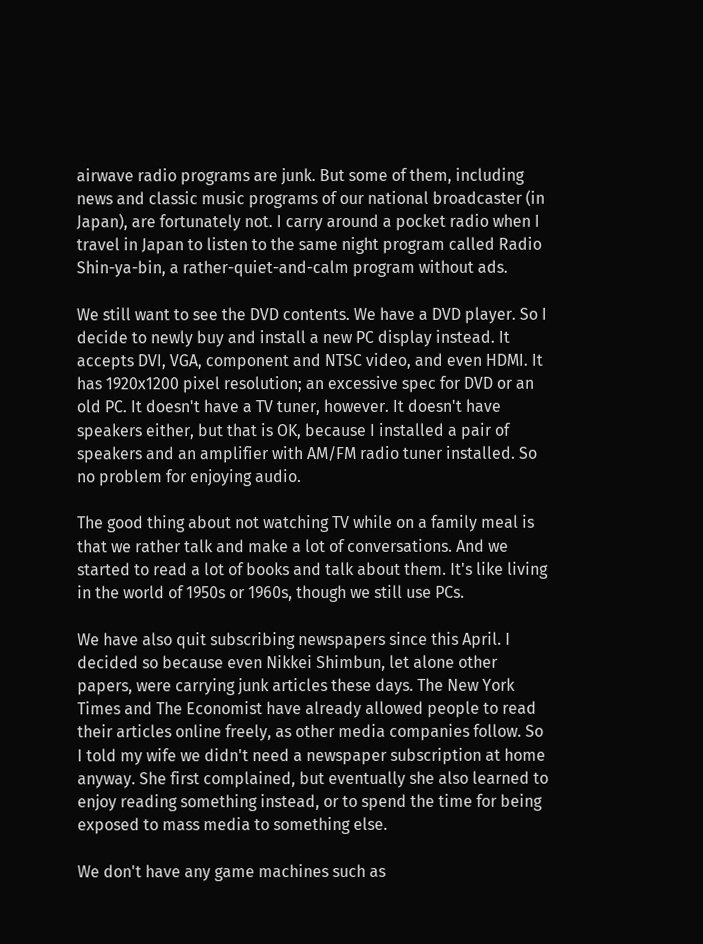airwave radio programs are junk. But some of them, including news and classic music programs of our national broadcaster (in Japan), are fortunately not. I carry around a pocket radio when I travel in Japan to listen to the same night program called Radio Shin-ya-bin, a rather-quiet-and-calm program without ads.

We still want to see the DVD contents. We have a DVD player. So I decide to newly buy and install a new PC display instead. It accepts DVI, VGA, component and NTSC video, and even HDMI. It has 1920x1200 pixel resolution; an excessive spec for DVD or an old PC. It doesn't have a TV tuner, however. It doesn't have speakers either, but that is OK, because I installed a pair of speakers and an amplifier with AM/FM radio tuner installed. So no problem for enjoying audio.

The good thing about not watching TV while on a family meal is that we rather talk and make a lot of conversations. And we started to read a lot of books and talk about them. It's like living in the world of 1950s or 1960s, though we still use PCs.

We have also quit subscribing newspapers since this April. I decided so because even Nikkei Shimbun, let alone other papers, were carrying junk articles these days. The New York Times and The Economist have already allowed people to read their articles online freely, as other media companies follow. So I told my wife we didn't need a newspaper subscription at home anyway. She first complained, but eventually she also learned to enjoy reading something instead, or to spend the time for being exposed to mass media to something else.

We don't have any game machines such as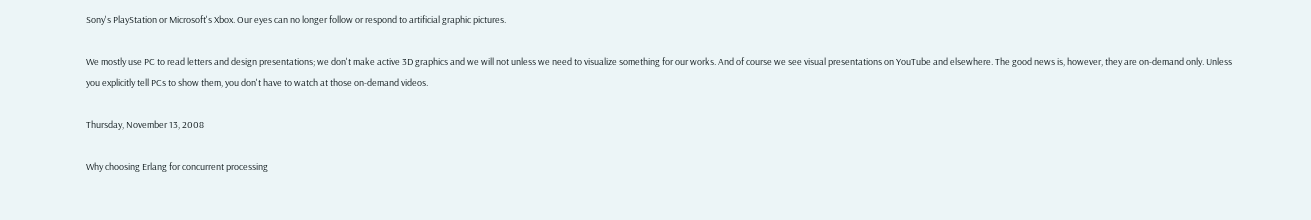Sony's PlayStation or Microsoft's Xbox. Our eyes can no longer follow or respond to artificial graphic pictures.

We mostly use PC to read letters and design presentations; we don't make active 3D graphics and we will not unless we need to visualize something for our works. And of course we see visual presentations on YouTube and elsewhere. The good news is, however, they are on-demand only. Unless you explicitly tell PCs to show them, you don't have to watch at those on-demand videos.

Thursday, November 13, 2008

Why choosing Erlang for concurrent processing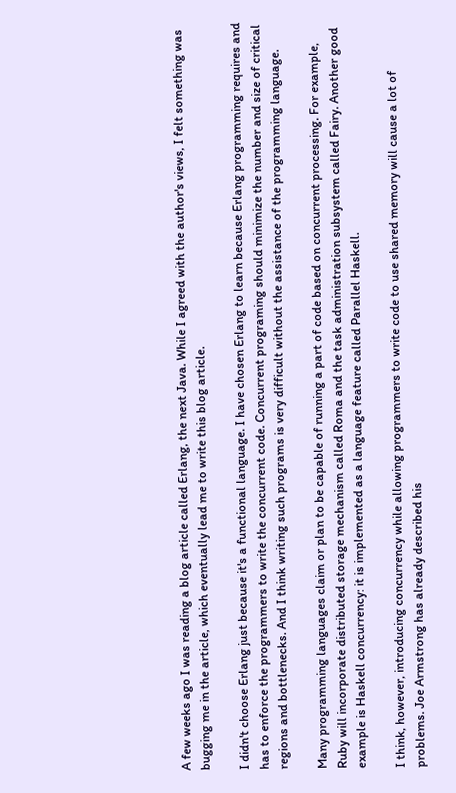A few weeks ago I was reading a blog article called Erlang, the next Java. While I agreed with the author's views, I felt something was bugging me in the article, which eventually lead me to write this blog article.

I didn't choose Erlang just because it's a functional language. I have chosen Erlang to learn because Erlang programming requires and has to enforce the programmers to write the concurrent code. Concurrent programing should minimize the number and size of critical regions and bottlenecks. And I think writing such programs is very difficult without the assistance of the programming language.

Many programming languages claim or plan to be capable of running a part of code based on concurrent processing. For example, Ruby will incorporate distributed storage mechanism called Roma and the task administration subsystem called Fairy. Another good example is Haskell concurrency: it is implemented as a language feature called Parallel Haskell.

I think, however, introducing concurrency while allowing programmers to write code to use shared memory will cause a lot of problems. Joe Armstrong has already described his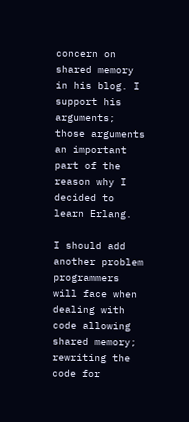concern on shared memory in his blog. I support his arguments; those arguments an important part of the reason why I decided to learn Erlang.

I should add another problem programmers will face when dealing with code allowing shared memory; rewriting the code for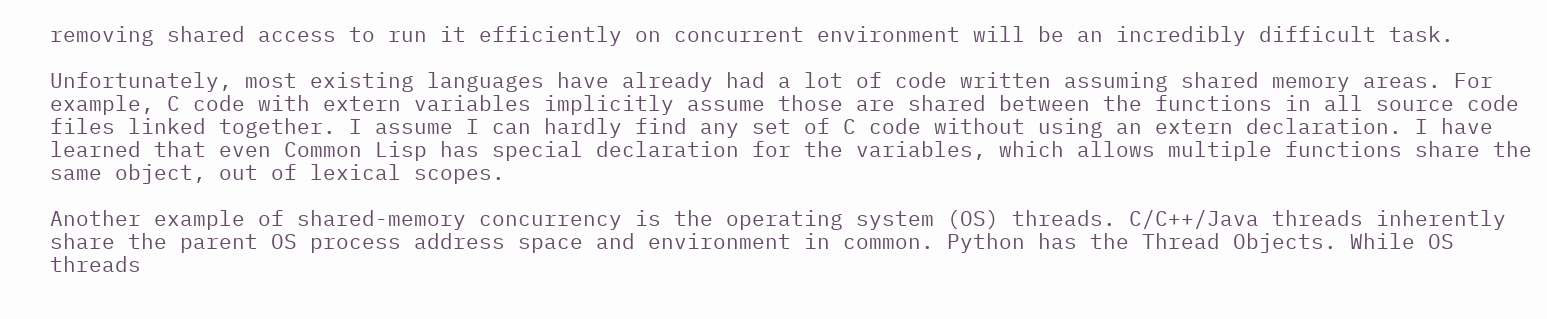removing shared access to run it efficiently on concurrent environment will be an incredibly difficult task.

Unfortunately, most existing languages have already had a lot of code written assuming shared memory areas. For example, C code with extern variables implicitly assume those are shared between the functions in all source code files linked together. I assume I can hardly find any set of C code without using an extern declaration. I have learned that even Common Lisp has special declaration for the variables, which allows multiple functions share the same object, out of lexical scopes.

Another example of shared-memory concurrency is the operating system (OS) threads. C/C++/Java threads inherently share the parent OS process address space and environment in common. Python has the Thread Objects. While OS threads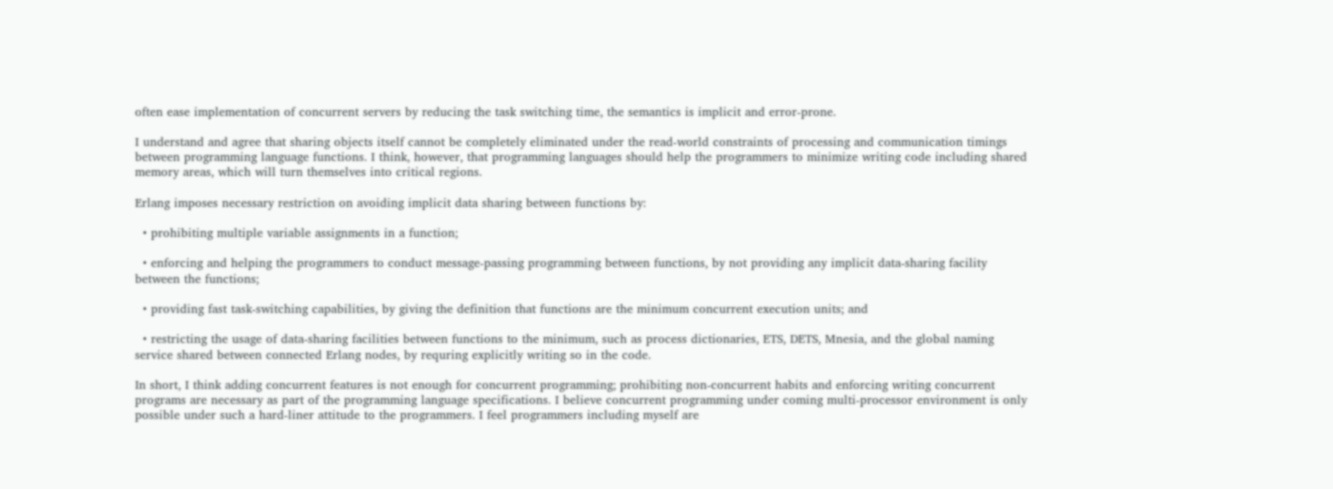often ease implementation of concurrent servers by reducing the task switching time, the semantics is implicit and error-prone.

I understand and agree that sharing objects itself cannot be completely eliminated under the read-world constraints of processing and communication timings between programming language functions. I think, however, that programming languages should help the programmers to minimize writing code including shared memory areas, which will turn themselves into critical regions.

Erlang imposes necessary restriction on avoiding implicit data sharing between functions by:

  • prohibiting multiple variable assignments in a function;

  • enforcing and helping the programmers to conduct message-passing programming between functions, by not providing any implicit data-sharing facility between the functions;

  • providing fast task-switching capabilities, by giving the definition that functions are the minimum concurrent execution units; and

  • restricting the usage of data-sharing facilities between functions to the minimum, such as process dictionaries, ETS, DETS, Mnesia, and the global naming service shared between connected Erlang nodes, by requring explicitly writing so in the code.

In short, I think adding concurrent features is not enough for concurrent programming; prohibiting non-concurrent habits and enforcing writing concurrent programs are necessary as part of the programming language specifications. I believe concurrent programming under coming multi-processor environment is only possible under such a hard-liner attitude to the programmers. I feel programmers including myself are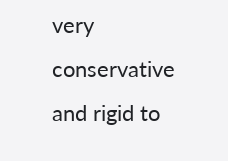very conservative and rigid to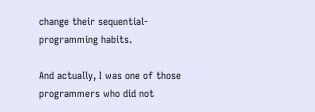change their sequential-programming habits.

And actually, I was one of those programmers who did not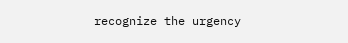recognize the urgency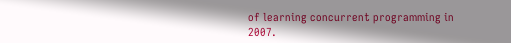of learning concurrent programming in 2007.